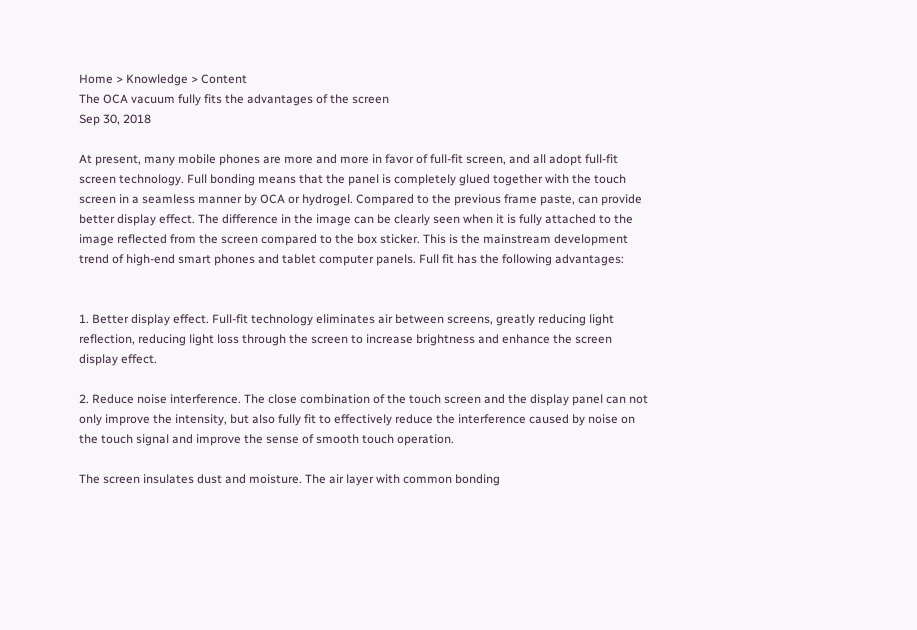Home > Knowledge > Content
The OCA vacuum fully fits the advantages of the screen
Sep 30, 2018

At present, many mobile phones are more and more in favor of full-fit screen, and all adopt full-fit screen technology. Full bonding means that the panel is completely glued together with the touch screen in a seamless manner by OCA or hydrogel. Compared to the previous frame paste, can provide better display effect. The difference in the image can be clearly seen when it is fully attached to the image reflected from the screen compared to the box sticker. This is the mainstream development trend of high-end smart phones and tablet computer panels. Full fit has the following advantages:


1. Better display effect. Full-fit technology eliminates air between screens, greatly reducing light reflection, reducing light loss through the screen to increase brightness and enhance the screen display effect.

2. Reduce noise interference. The close combination of the touch screen and the display panel can not only improve the intensity, but also fully fit to effectively reduce the interference caused by noise on the touch signal and improve the sense of smooth touch operation.

The screen insulates dust and moisture. The air layer with common bonding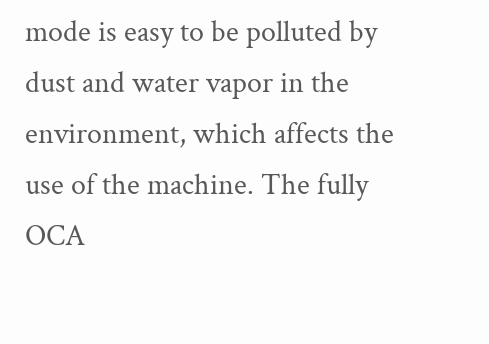mode is easy to be polluted by dust and water vapor in the environment, which affects the use of the machine. The fully OCA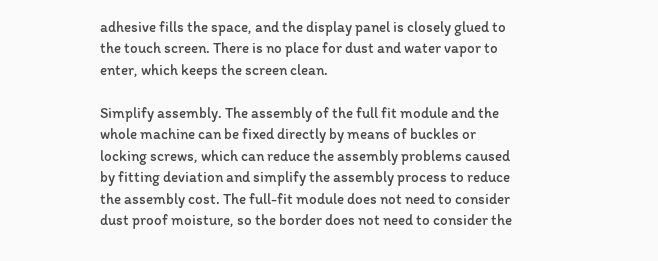adhesive fills the space, and the display panel is closely glued to the touch screen. There is no place for dust and water vapor to enter, which keeps the screen clean.

Simplify assembly. The assembly of the full fit module and the whole machine can be fixed directly by means of buckles or locking screws, which can reduce the assembly problems caused by fitting deviation and simplify the assembly process to reduce the assembly cost. The full-fit module does not need to consider dust proof moisture, so the border does not need to consider the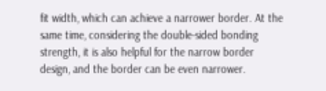fit width, which can achieve a narrower border. At the same time, considering the double-sided bonding strength, it is also helpful for the narrow border design, and the border can be even narrower.